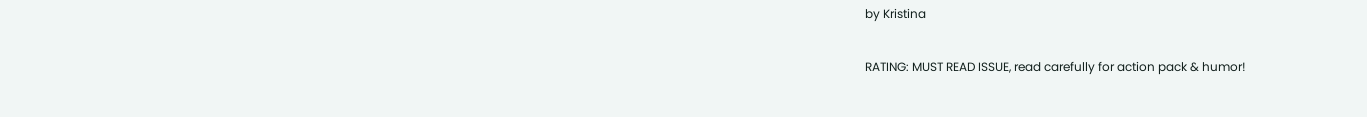by Kristina

RATING: MUST READ ISSUE, read carefully for action pack & humor!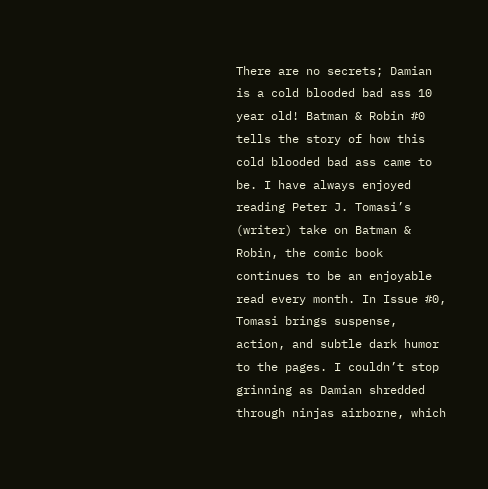There are no secrets; Damian is a cold blooded bad ass 10 year old! Batman & Robin #0 tells the story of how this cold blooded bad ass came to be. I have always enjoyed reading Peter J. Tomasi’s (writer) take on Batman & Robin, the comic book continues to be an enjoyable read every month. In Issue #0, Tomasi brings suspense, action, and subtle dark humor to the pages. I couldn’t stop grinning as Damian shredded through ninjas airborne, which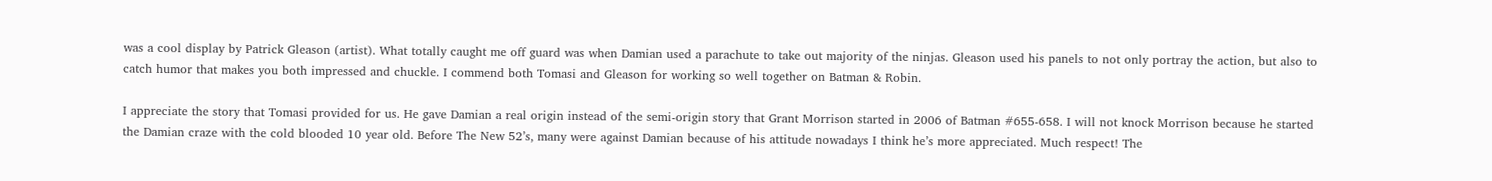was a cool display by Patrick Gleason (artist). What totally caught me off guard was when Damian used a parachute to take out majority of the ninjas. Gleason used his panels to not only portray the action, but also to catch humor that makes you both impressed and chuckle. I commend both Tomasi and Gleason for working so well together on Batman & Robin.

I appreciate the story that Tomasi provided for us. He gave Damian a real origin instead of the semi-origin story that Grant Morrison started in 2006 of Batman #655-658. I will not knock Morrison because he started the Damian craze with the cold blooded 10 year old. Before The New 52’s, many were against Damian because of his attitude nowadays I think he’s more appreciated. Much respect! The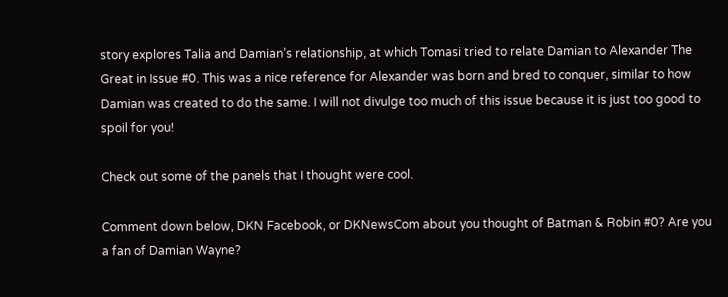story explores Talia and Damian’s relationship, at which Tomasi tried to relate Damian to Alexander The Great in Issue #0. This was a nice reference for Alexander was born and bred to conquer, similar to how Damian was created to do the same. I will not divulge too much of this issue because it is just too good to spoil for you!

Check out some of the panels that I thought were cool.

Comment down below, DKN Facebook, or DKNewsCom about you thought of Batman & Robin #0? Are you a fan of Damian Wayne?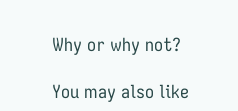Why or why not?

You may also like